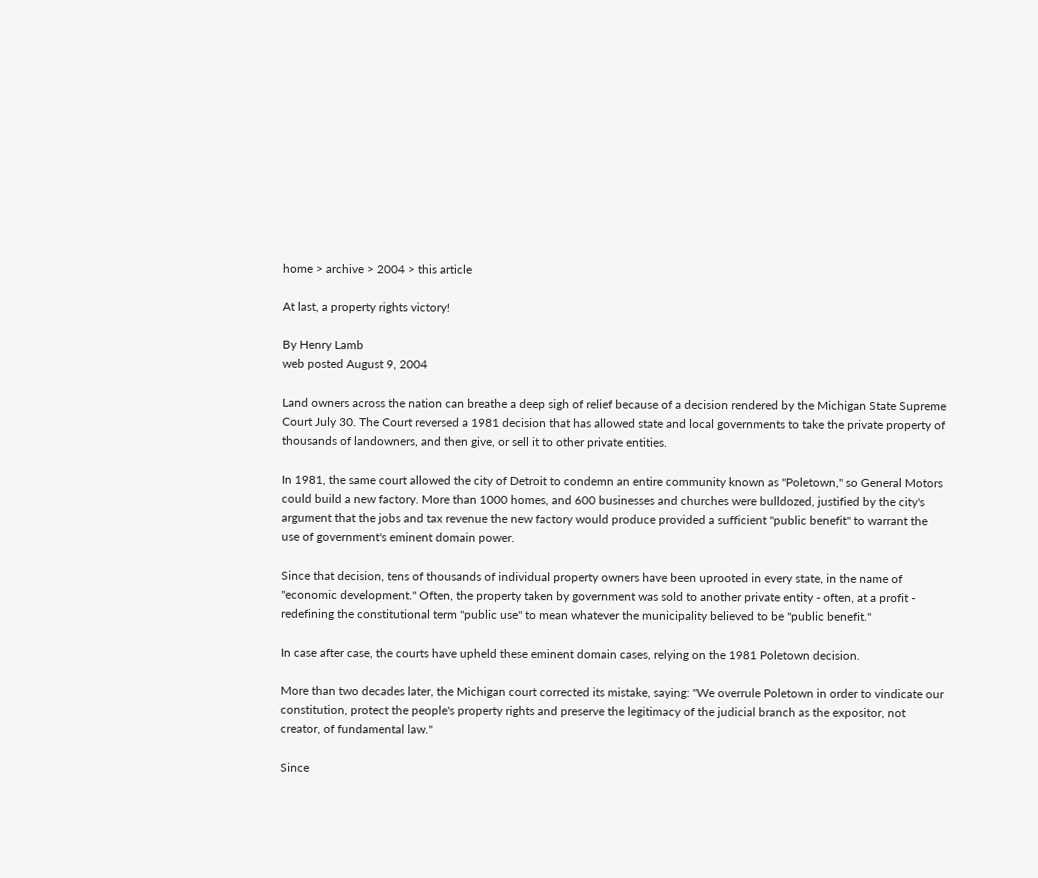home > archive > 2004 > this article

At last, a property rights victory!

By Henry Lamb
web posted August 9, 2004

Land owners across the nation can breathe a deep sigh of relief because of a decision rendered by the Michigan State Supreme Court July 30. The Court reversed a 1981 decision that has allowed state and local governments to take the private property of thousands of landowners, and then give, or sell it to other private entities.

In 1981, the same court allowed the city of Detroit to condemn an entire community known as "Poletown," so General Motors could build a new factory. More than 1000 homes, and 600 businesses and churches were bulldozed, justified by the city's argument that the jobs and tax revenue the new factory would produce provided a sufficient "public benefit" to warrant the use of government's eminent domain power.

Since that decision, tens of thousands of individual property owners have been uprooted in every state, in the name of "economic development." Often, the property taken by government was sold to another private entity - often, at a profit - redefining the constitutional term "public use" to mean whatever the municipality believed to be "public benefit."

In case after case, the courts have upheld these eminent domain cases, relying on the 1981 Poletown decision.

More than two decades later, the Michigan court corrected its mistake, saying: "We overrule Poletown in order to vindicate our constitution, protect the people's property rights and preserve the legitimacy of the judicial branch as the expositor, not creator, of fundamental law."

Since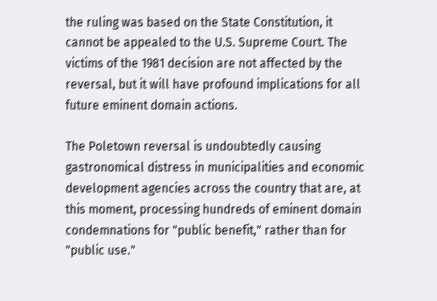the ruling was based on the State Constitution, it cannot be appealed to the U.S. Supreme Court. The victims of the 1981 decision are not affected by the reversal, but it will have profound implications for all future eminent domain actions.

The Poletown reversal is undoubtedly causing gastronomical distress in municipalities and economic development agencies across the country that are, at this moment, processing hundreds of eminent domain condemnations for "public benefit," rather than for "public use."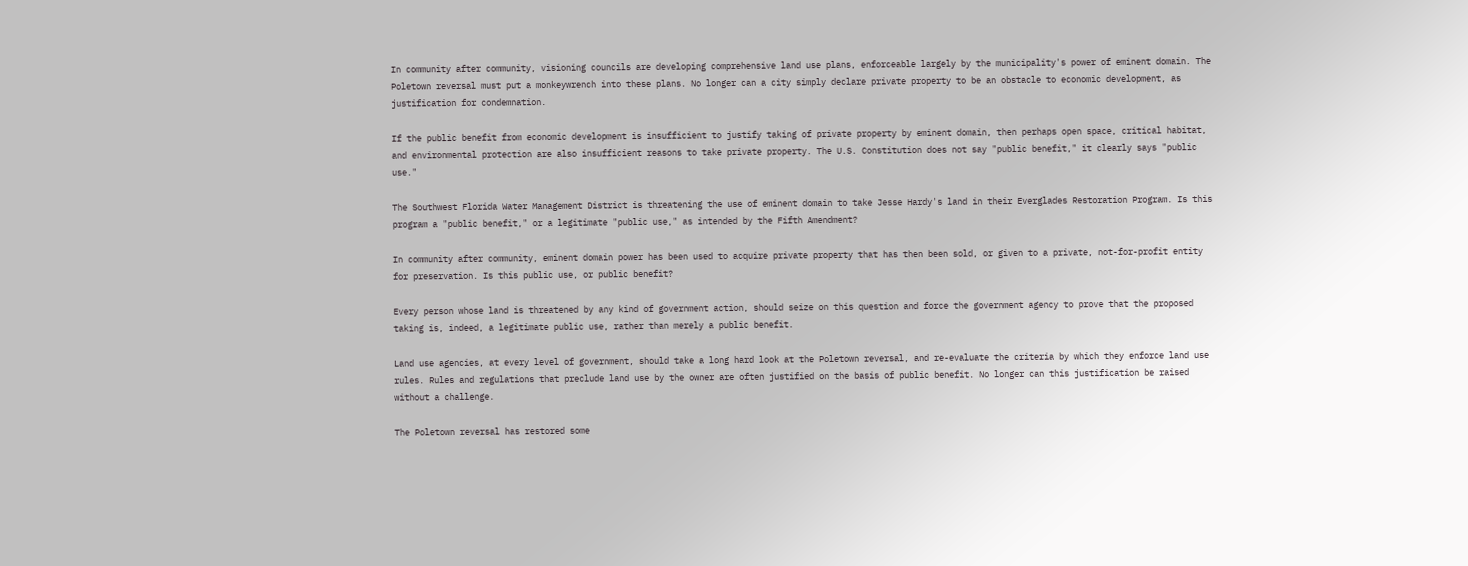In community after community, visioning councils are developing comprehensive land use plans, enforceable largely by the municipality's power of eminent domain. The Poletown reversal must put a monkeywrench into these plans. No longer can a city simply declare private property to be an obstacle to economic development, as justification for condemnation.

If the public benefit from economic development is insufficient to justify taking of private property by eminent domain, then perhaps open space, critical habitat, and environmental protection are also insufficient reasons to take private property. The U.S. Constitution does not say "public benefit," it clearly says "public use."

The Southwest Florida Water Management District is threatening the use of eminent domain to take Jesse Hardy's land in their Everglades Restoration Program. Is this program a "public benefit," or a legitimate "public use," as intended by the Fifth Amendment?

In community after community, eminent domain power has been used to acquire private property that has then been sold, or given to a private, not-for-profit entity for preservation. Is this public use, or public benefit?

Every person whose land is threatened by any kind of government action, should seize on this question and force the government agency to prove that the proposed taking is, indeed, a legitimate public use, rather than merely a public benefit.

Land use agencies, at every level of government, should take a long hard look at the Poletown reversal, and re-evaluate the criteria by which they enforce land use rules. Rules and regulations that preclude land use by the owner are often justified on the basis of public benefit. No longer can this justification be raised without a challenge.

The Poletown reversal has restored some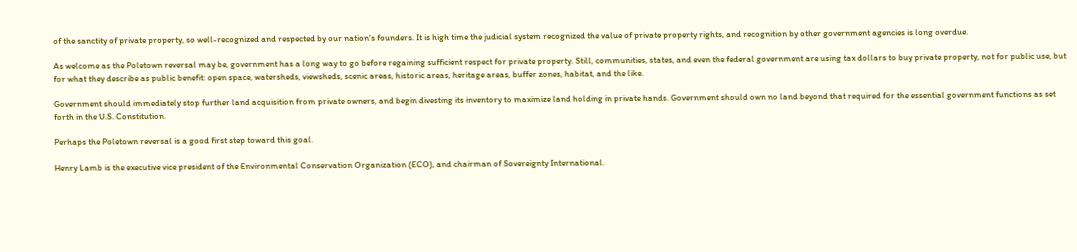of the sanctity of private property, so well-recognized and respected by our nation's founders. It is high time the judicial system recognized the value of private property rights, and recognition by other government agencies is long overdue.

As welcome as the Poletown reversal may be, government has a long way to go before regaining sufficient respect for private property. Still, communities, states, and even the federal government are using tax dollars to buy private property, not for public use, but for what they describe as public benefit: open space, watersheds, viewsheds, scenic areas, historic areas, heritage areas, buffer zones, habitat, and the like.

Government should immediately stop further land acquisition from private owners, and begin divesting its inventory to maximize land holding in private hands. Government should own no land beyond that required for the essential government functions as set forth in the U.S. Constitution.

Perhaps the Poletown reversal is a good first step toward this goal.

Henry Lamb is the executive vice president of the Environmental Conservation Organization (ECO), and chairman of Sovereignty International.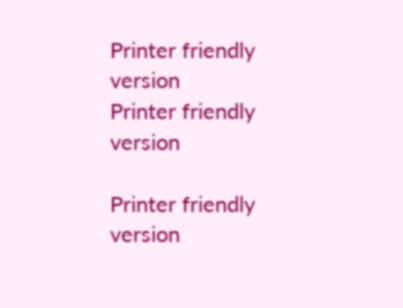Printer friendly version
Printer friendly version

Printer friendly version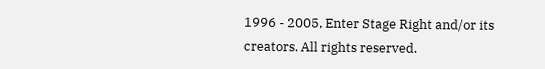1996 - 2005, Enter Stage Right and/or its creators. All rights reserved.